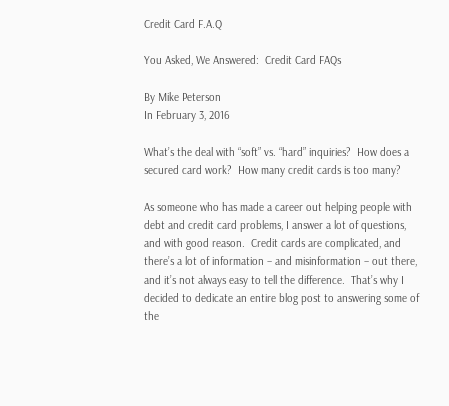Credit Card F.A.Q

You Asked, We Answered:  Credit Card FAQs

By Mike Peterson
In February 3, 2016

What’s the deal with “soft” vs. “hard” inquiries?  How does a secured card work?  How many credit cards is too many?

As someone who has made a career out helping people with debt and credit card problems, I answer a lot of questions, and with good reason.  Credit cards are complicated, and there’s a lot of information – and misinformation – out there, and it’s not always easy to tell the difference.  That’s why I decided to dedicate an entire blog post to answering some of the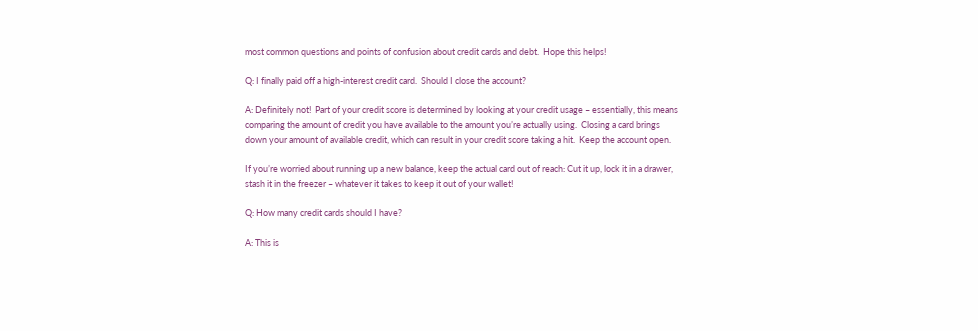most common questions and points of confusion about credit cards and debt.  Hope this helps!

Q: I finally paid off a high-interest credit card.  Should I close the account?

A: Definitely not!  Part of your credit score is determined by looking at your credit usage – essentially, this means comparing the amount of credit you have available to the amount you’re actually using.  Closing a card brings down your amount of available credit, which can result in your credit score taking a hit.  Keep the account open.

If you’re worried about running up a new balance, keep the actual card out of reach: Cut it up, lock it in a drawer, stash it in the freezer – whatever it takes to keep it out of your wallet!

Q: How many credit cards should I have?

A: This is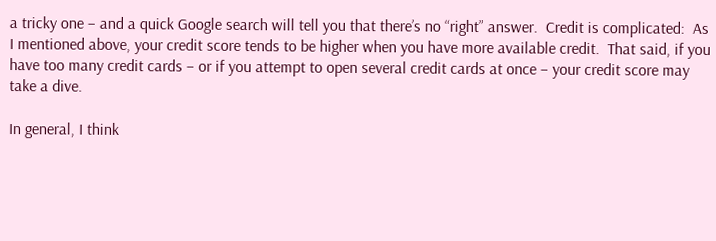a tricky one – and a quick Google search will tell you that there’s no “right” answer.  Credit is complicated:  As I mentioned above, your credit score tends to be higher when you have more available credit.  That said, if you have too many credit cards – or if you attempt to open several credit cards at once – your credit score may take a dive.

In general, I think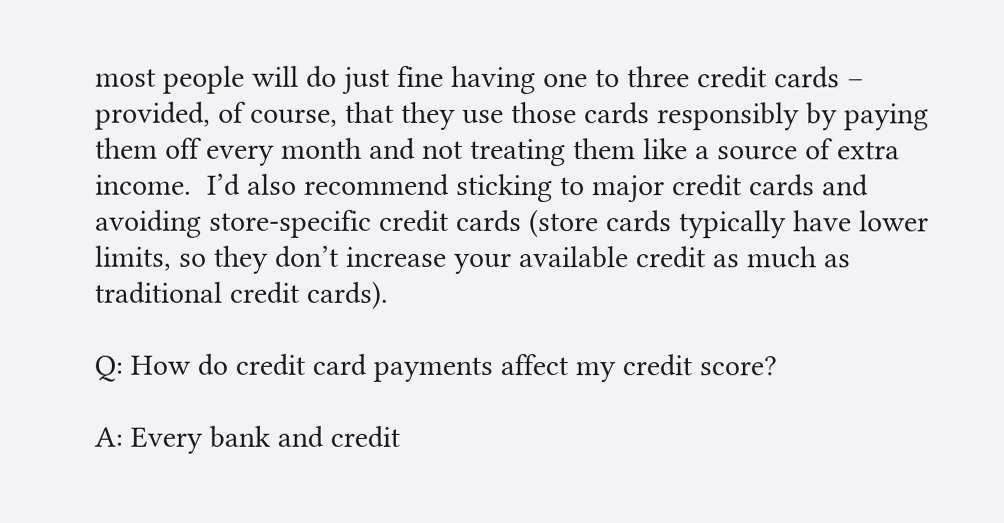most people will do just fine having one to three credit cards – provided, of course, that they use those cards responsibly by paying them off every month and not treating them like a source of extra income.  I’d also recommend sticking to major credit cards and avoiding store-specific credit cards (store cards typically have lower limits, so they don’t increase your available credit as much as traditional credit cards).

Q: How do credit card payments affect my credit score?

A: Every bank and credit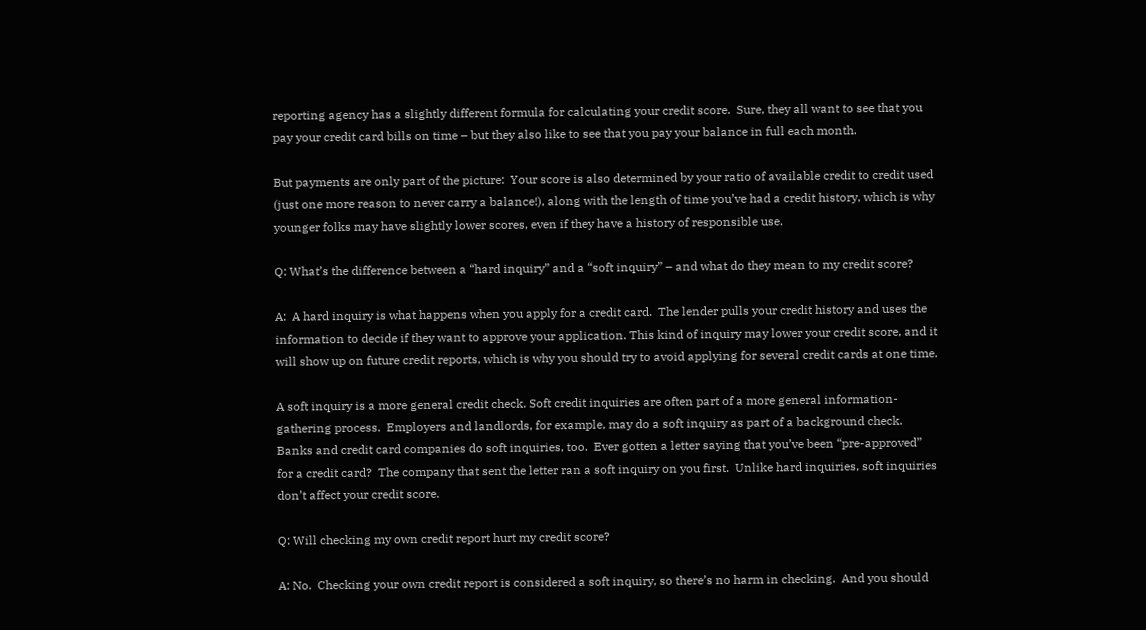reporting agency has a slightly different formula for calculating your credit score.  Sure, they all want to see that you pay your credit card bills on time – but they also like to see that you pay your balance in full each month.

But payments are only part of the picture:  Your score is also determined by your ratio of available credit to credit used (just one more reason to never carry a balance!), along with the length of time you’ve had a credit history, which is why younger folks may have slightly lower scores, even if they have a history of responsible use.

Q: What’s the difference between a “hard inquiry” and a “soft inquiry” – and what do they mean to my credit score?

A:  A hard inquiry is what happens when you apply for a credit card.  The lender pulls your credit history and uses the information to decide if they want to approve your application. This kind of inquiry may lower your credit score, and it will show up on future credit reports, which is why you should try to avoid applying for several credit cards at one time.

A soft inquiry is a more general credit check. Soft credit inquiries are often part of a more general information-gathering process.  Employers and landlords, for example, may do a soft inquiry as part of a background check.  Banks and credit card companies do soft inquiries, too.  Ever gotten a letter saying that you’ve been “pre-approved” for a credit card?  The company that sent the letter ran a soft inquiry on you first.  Unlike hard inquiries, soft inquiries don’t affect your credit score.

Q: Will checking my own credit report hurt my credit score?

A: No.  Checking your own credit report is considered a soft inquiry, so there’s no harm in checking.  And you should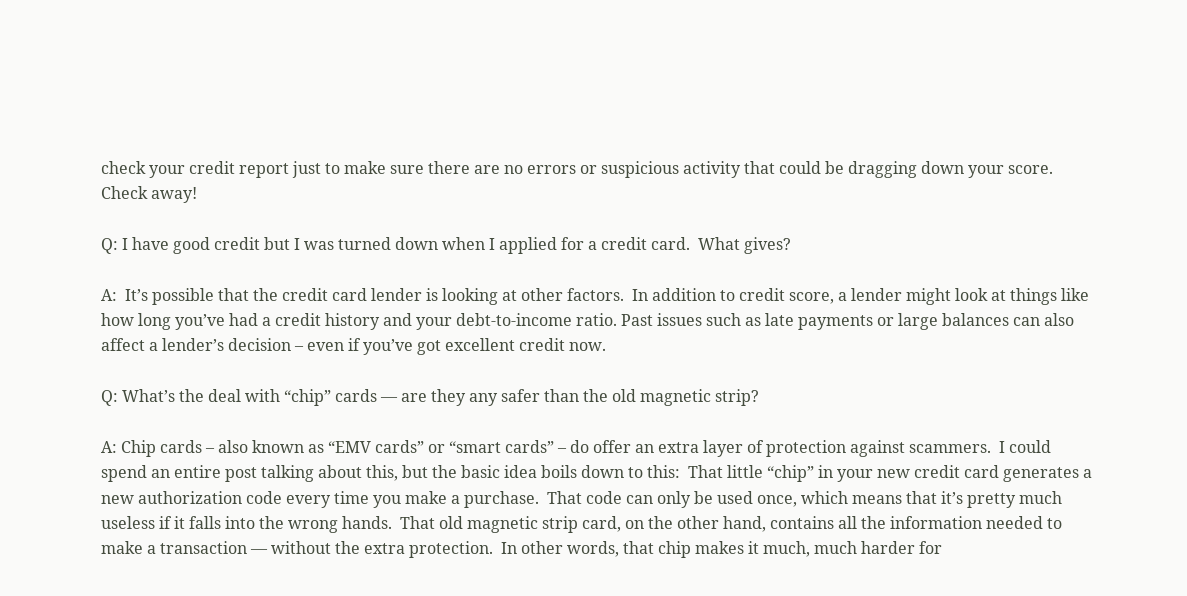check your credit report just to make sure there are no errors or suspicious activity that could be dragging down your score. Check away!

Q: I have good credit but I was turned down when I applied for a credit card.  What gives?

A:  It’s possible that the credit card lender is looking at other factors.  In addition to credit score, a lender might look at things like how long you’ve had a credit history and your debt-to-income ratio. Past issues such as late payments or large balances can also affect a lender’s decision – even if you’ve got excellent credit now.

Q: What’s the deal with “chip” cards — are they any safer than the old magnetic strip?

A: Chip cards – also known as “EMV cards” or “smart cards” – do offer an extra layer of protection against scammers.  I could spend an entire post talking about this, but the basic idea boils down to this:  That little “chip” in your new credit card generates a new authorization code every time you make a purchase.  That code can only be used once, which means that it’s pretty much useless if it falls into the wrong hands.  That old magnetic strip card, on the other hand, contains all the information needed to make a transaction — without the extra protection.  In other words, that chip makes it much, much harder for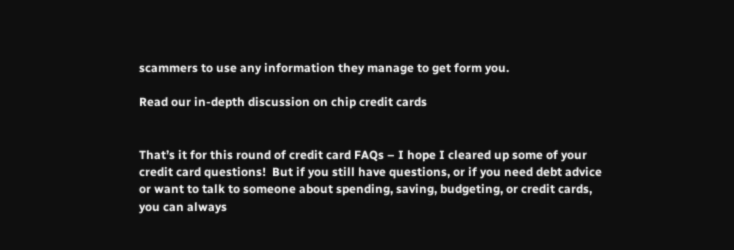scammers to use any information they manage to get form you.

Read our in-depth discussion on chip credit cards


That’s it for this round of credit card FAQs – I hope I cleared up some of your credit card questions!  But if you still have questions, or if you need debt advice or want to talk to someone about spending, saving, budgeting, or credit cards, you can always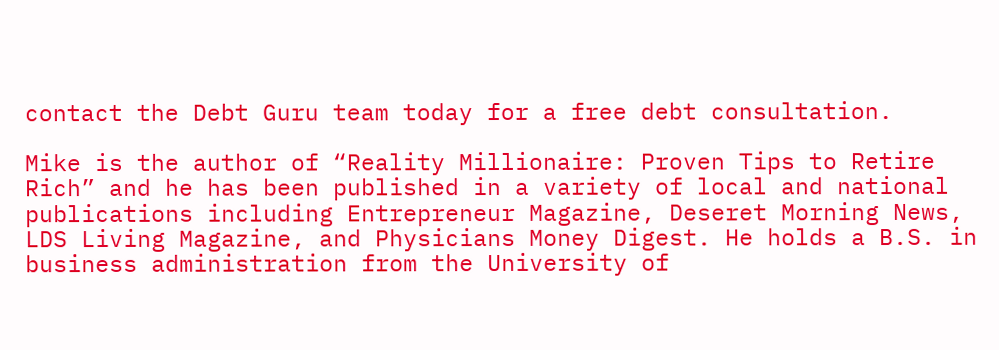contact the Debt Guru team today for a free debt consultation.

Mike is the author of “Reality Millionaire: Proven Tips to Retire Rich” and he has been published in a variety of local and national publications including Entrepreneur Magazine, Deseret Morning News, LDS Living Magazine, and Physicians Money Digest. He holds a B.S. in business administration from the University of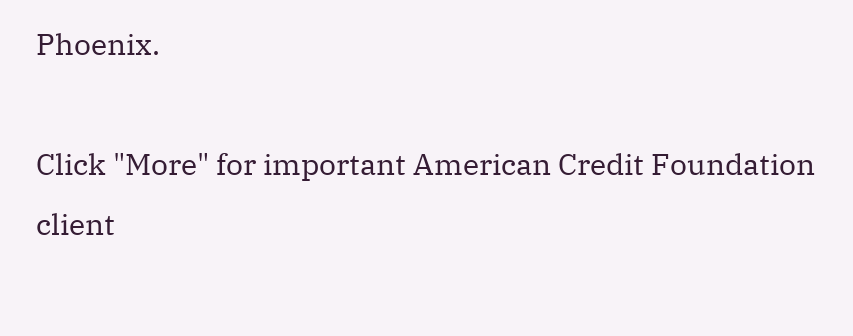Phoenix.

Click "More" for important American Credit Foundation client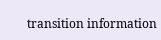transition information